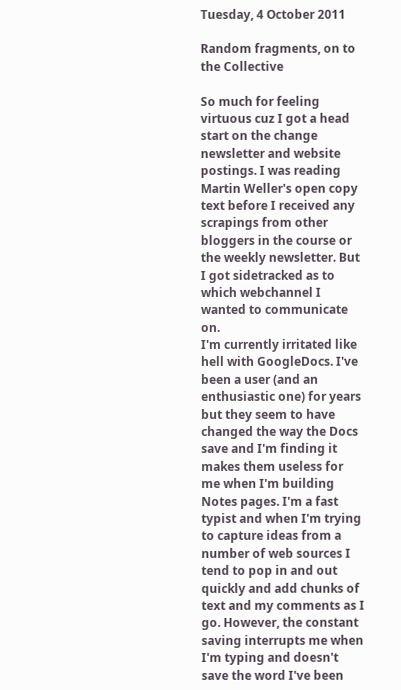Tuesday, 4 October 2011

Random fragments, on to the Collective

So much for feeling virtuous cuz I got a head start on the change newsletter and website postings. I was reading Martin Weller's open copy text before I received any scrapings from other bloggers in the course or the weekly newsletter. But I got sidetracked as to which webchannel I wanted to communicate on.
I'm currently irritated like hell with GoogleDocs. I've been a user (and an enthusiastic one) for years but they seem to have changed the way the Docs save and I'm finding it makes them useless for me when I'm building Notes pages. I'm a fast typist and when I'm trying to capture ideas from a number of web sources I tend to pop in and out quickly and add chunks of text and my comments as I go. However, the constant saving interrupts me when I'm typing and doesn't save the word I've been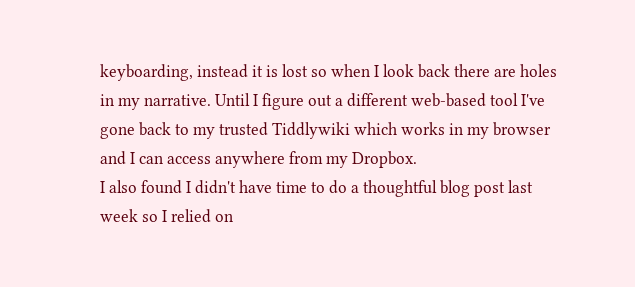keyboarding, instead it is lost so when I look back there are holes in my narrative. Until I figure out a different web-based tool I've gone back to my trusted Tiddlywiki which works in my browser and I can access anywhere from my Dropbox.
I also found I didn't have time to do a thoughtful blog post last week so I relied on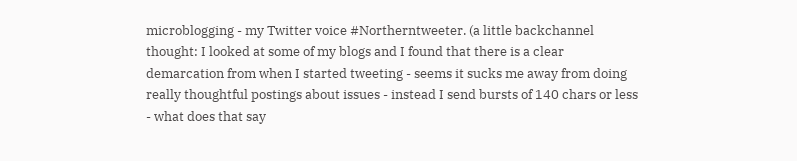microblogging - my Twitter voice #Northerntweeter. (a little backchannel thought: I looked at some of my blogs and I found that there is a clear demarcation from when I started tweeting - seems it sucks me away from doing really thoughtful postings about issues - instead I send bursts of 140 chars or less - what does that say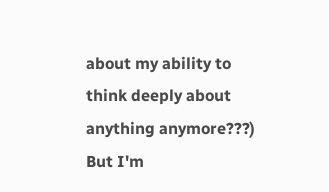about my ability to think deeply about anything anymore???)
But I'm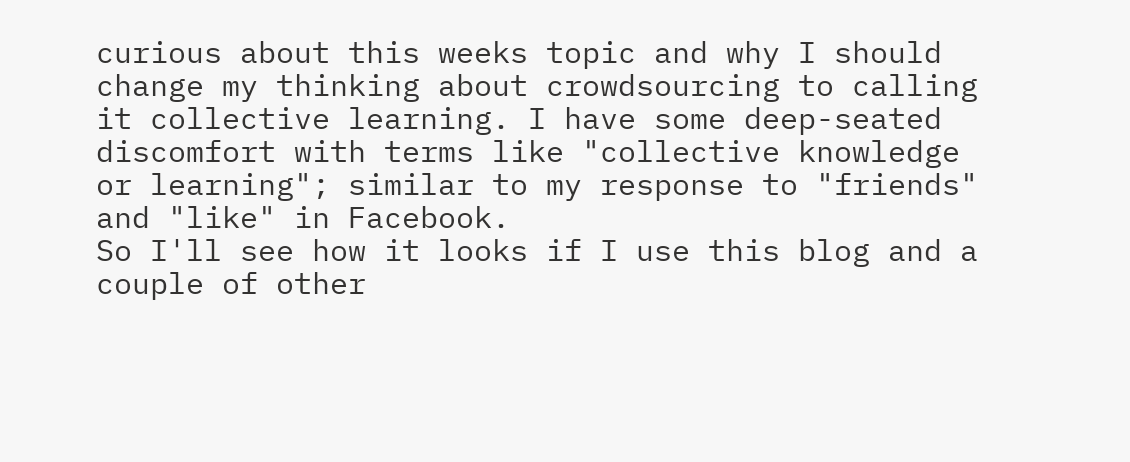curious about this weeks topic and why I should change my thinking about crowdsourcing to calling it collective learning. I have some deep-seated discomfort with terms like "collective knowledge or learning"; similar to my response to "friends" and "like" in Facebook.
So I'll see how it looks if I use this blog and a couple of other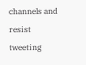channels and resist tweeting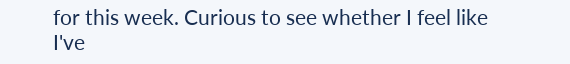for this week. Curious to see whether I feel like I've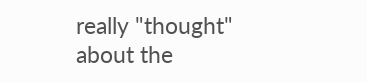really "thought" about the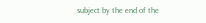subject by the end of the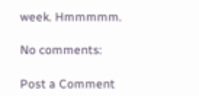week. Hmmmmm.

No comments:

Post a Comment